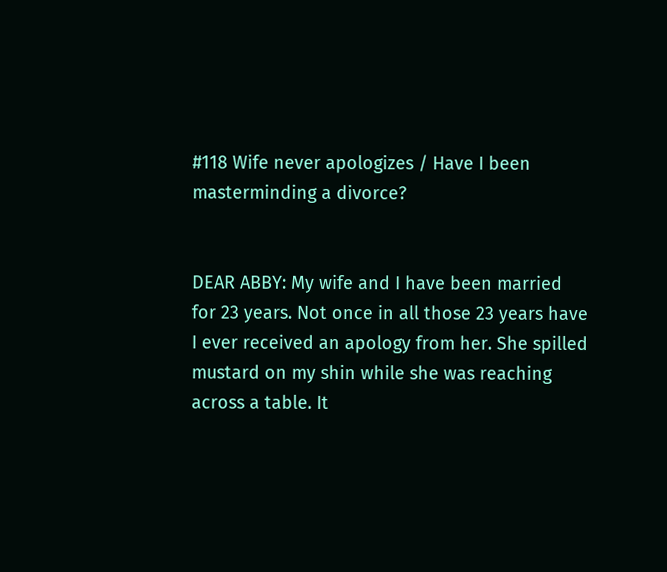#118 Wife never apologizes / Have I been masterminding a divorce?


DEAR ABBY: My wife and I have been married for 23 years. Not once in all those 23 years have I ever received an apology from her. She spilled mustard on my shin while she was reaching across a table. It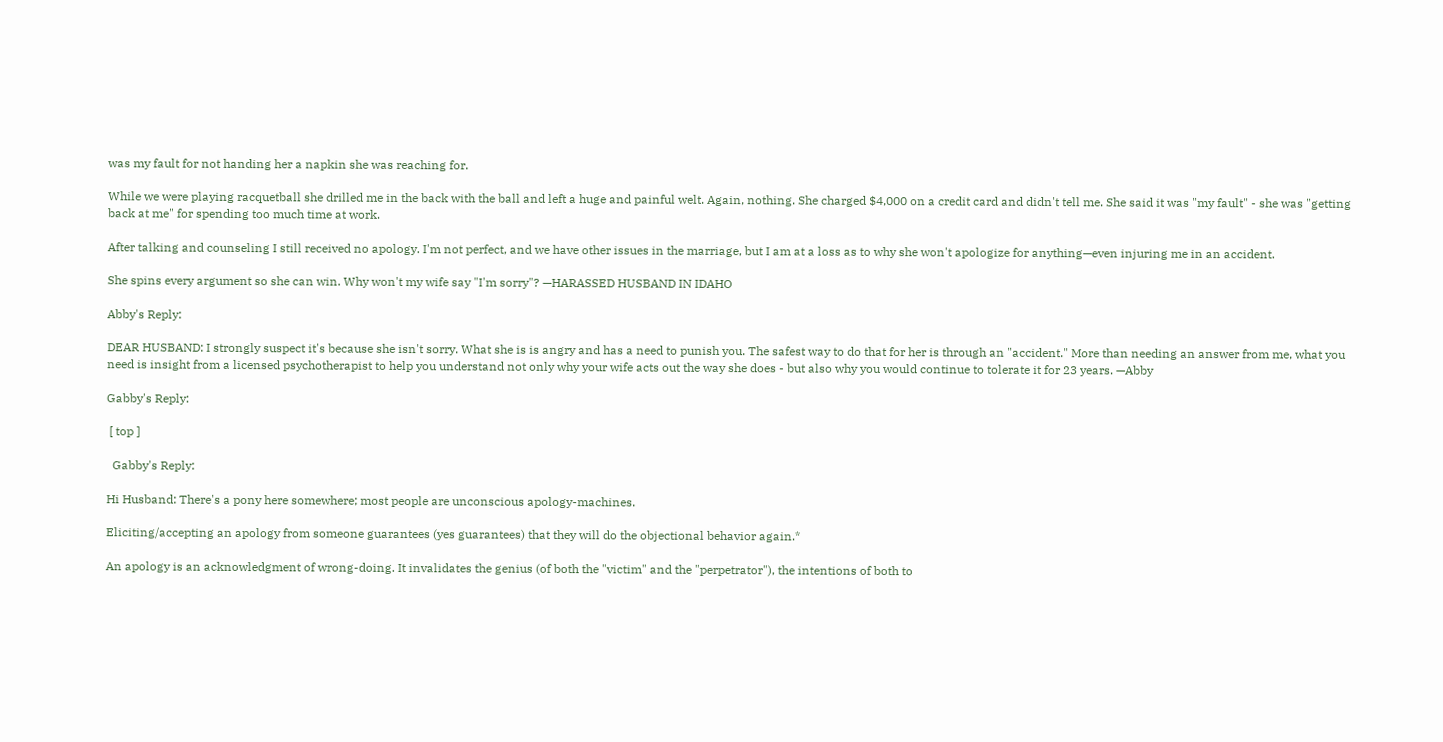was my fault for not handing her a napkin she was reaching for.

While we were playing racquetball she drilled me in the back with the ball and left a huge and painful welt. Again, nothing. She charged $4,000 on a credit card and didn't tell me. She said it was "my fault" - she was "getting back at me" for spending too much time at work.

After talking and counseling I still received no apology. I'm not perfect, and we have other issues in the marriage, but I am at a loss as to why she won't apologize for anything—even injuring me in an accident.

She spins every argument so she can win. Why won't my wife say "I'm sorry"? —HARASSED HUSBAND IN IDAHO

Abby's Reply:

DEAR HUSBAND: I strongly suspect it's because she isn't sorry. What she is is angry and has a need to punish you. The safest way to do that for her is through an "accident." More than needing an answer from me, what you need is insight from a licensed psychotherapist to help you understand not only why your wife acts out the way she does - but also why you would continue to tolerate it for 23 years. —Abby

Gabby's Reply:

 [ top ]

  Gabby's Reply:

Hi Husband: There's a pony here somewhere; most people are unconscious apology-machines.

Eliciting/accepting an apology from someone guarantees (yes guarantees) that they will do the objectional behavior again.*

An apology is an acknowledgment of wrong-doing. It invalidates the genius (of both the "victim" and the "perpetrator"), the intentions of both to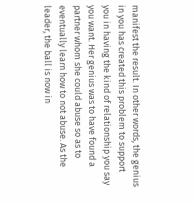manifest the result. In other words, the genius in you has created this problem to support you in having the kind of relationship you say you want. Her genius was to have found a partner whom she could abuse so as to eventually learn how to not abuse. As the leader, the ball is now in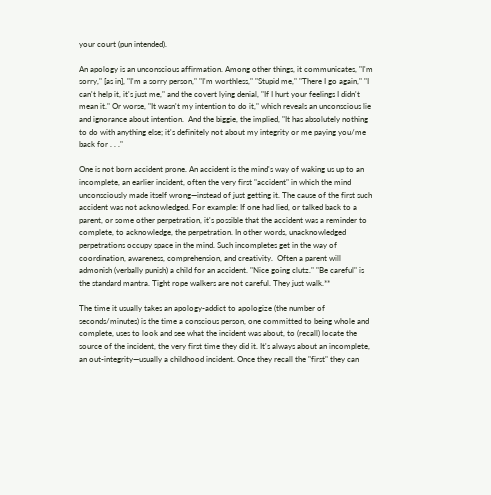your court (pun intended).

An apology is an unconscious affirmation. Among other things, it communicates, "I'm sorry," [as in], "I'm a sorry person," "I'm worthless," "Stupid me," "There I go again," "I can't help it, it's just me," and the covert lying denial, "If I hurt your feelings I didn't mean it." Or worse, "It wasn't my intention to do it," which reveals an unconscious lie and ignorance about intention.  And the biggie, the implied, "It has absolutely nothing to do with anything else; it's definitely not about my integrity or me paying you/me back for . . ."

One is not born accident prone. An accident is the mind's way of waking us up to an incomplete, an earlier incident, often the very first "accident" in which the mind unconsciously made itself wrong—instead of just getting it. The cause of the first such accident was not acknowledged. For example: If one had lied, or talked back to a parent, or some other perpetration, it's possible that the accident was a reminder to complete, to acknowledge, the perpetration. In other words, unacknowledged perpetrations occupy space in the mind. Such incompletes get in the way of coordination, awareness, comprehension, and creativity.  Often a parent will admonish (verbally punish) a child for an accident. "Nice going clutz." "Be careful" is the standard mantra. Tight rope walkers are not careful. They just walk.**

The time it usually takes an apology-addict to apologize (the number of seconds/minutes) is the time a conscious person, one committed to being whole and complete, uses to look and see what the incident was about, to (recall) locate the source of the incident, the very first time they did it. It's always about an incomplete, an out-integrity—usually a childhood incident. Once they recall the "first" they can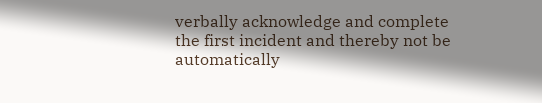verbally acknowledge and complete the first incident and thereby not be automatically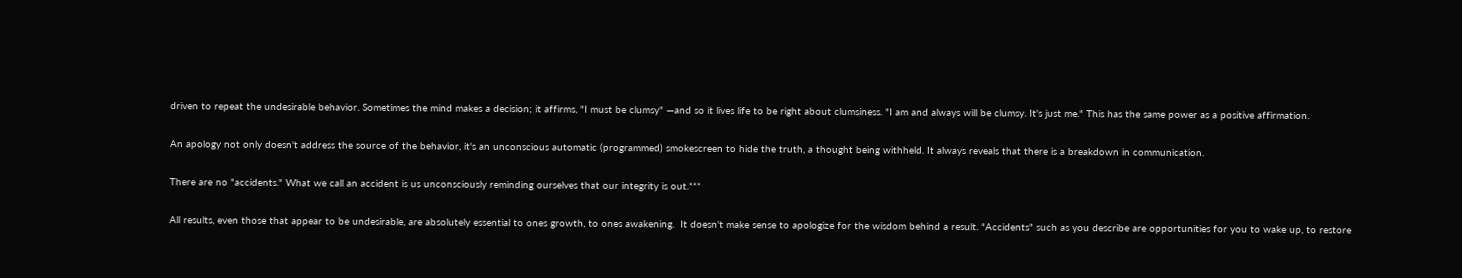driven to repeat the undesirable behavior. Sometimes the mind makes a decision; it affirms, "I must be clumsy" —and so it lives life to be right about clumsiness. "I am and always will be clumsy. It's just me." This has the same power as a positive affirmation.

An apology not only doesn't address the source of the behavior, it's an unconscious automatic (programmed) smokescreen to hide the truth, a thought being withheld. It always reveals that there is a breakdown in communication.

There are no "accidents." What we call an accident is us unconsciously reminding ourselves that our integrity is out.***

All results, even those that appear to be undesirable, are absolutely essential to ones growth, to ones awakening.  It doesn't make sense to apologize for the wisdom behind a result. "Accidents" such as you describe are opportunities for you to wake up, to restore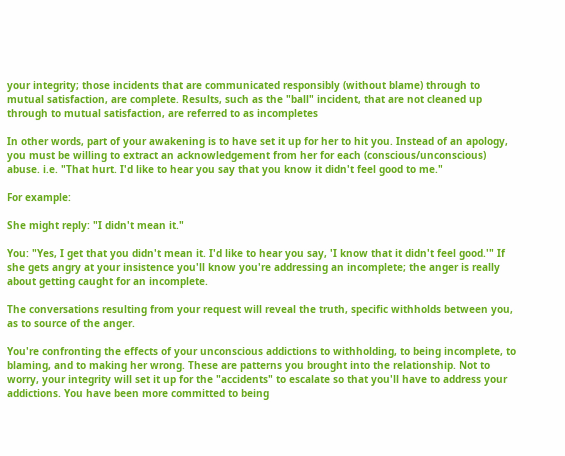your integrity; those incidents that are communicated responsibly (without blame) through to mutual satisfaction, are complete. Results, such as the "ball" incident, that are not cleaned up through to mutual satisfaction, are referred to as incompletes

In other words, part of your awakening is to have set it up for her to hit you. Instead of an apology, you must be willing to extract an acknowledgement from her for each (conscious/unconscious) abuse. i.e. "That hurt. I'd like to hear you say that you know it didn't feel good to me."

For example:

She might reply: "I didn't mean it."

You: "Yes, I get that you didn't mean it. I'd like to hear you say, 'I know that it didn't feel good.'" If she gets angry at your insistence you'll know you're addressing an incomplete; the anger is really about getting caught for an incomplete.

The conversations resulting from your request will reveal the truth, specific withholds between you, as to source of the anger.

You're confronting the effects of your unconscious addictions to withholding, to being incomplete, to blaming, and to making her wrong. These are patterns you brought into the relationship. Not to worry, your integrity will set it up for the "accidents" to escalate so that you'll have to address your addictions. You have been more committed to being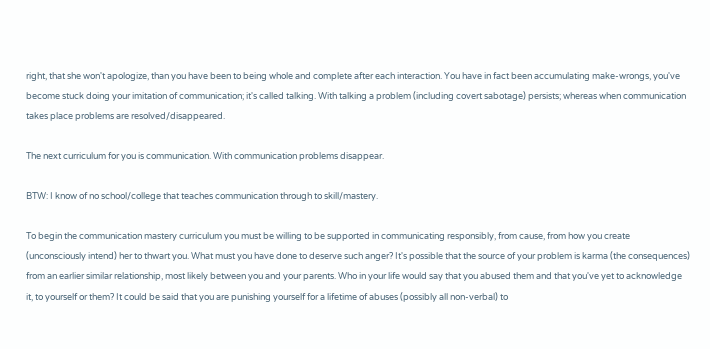right, that she won't apologize, than you have been to being whole and complete after each interaction. You have in fact been accumulating make-wrongs, you've become stuck doing your imitation of communication; it's called talking. With talking a problem (including covert sabotage) persists; whereas when communication takes place problems are resolved/disappeared.

The next curriculum for you is communication. With communication problems disappear.

BTW: I know of no school/college that teaches communication through to skill/mastery.

To begin the communication mastery curriculum you must be willing to be supported in communicating responsibly, from cause, from how you create (unconsciously intend) her to thwart you. What must you have done to deserve such anger? It's possible that the source of your problem is karma (the consequences) from an earlier similar relationship, most likely between you and your parents. Who in your life would say that you abused them and that you've yet to acknowledge it, to yourself or them? It could be said that you are punishing yourself for a lifetime of abuses (possibly all non-verbal) to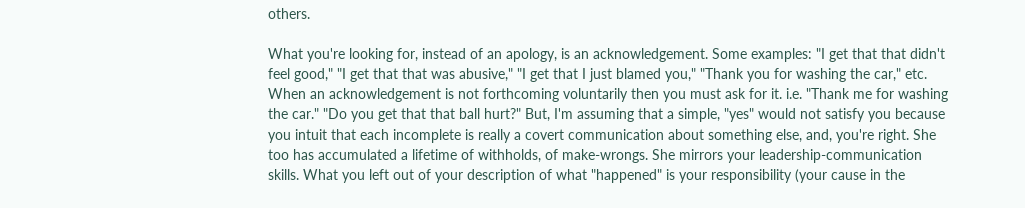others.

What you're looking for, instead of an apology, is an acknowledgement. Some examples: "I get that that didn't feel good," "I get that that was abusive," "I get that I just blamed you," "Thank you for washing the car," etc. When an acknowledgement is not forthcoming voluntarily then you must ask for it. i.e. "Thank me for washing the car." "Do you get that that ball hurt?" But, I'm assuming that a simple, "yes" would not satisfy you because you intuit that each incomplete is really a covert communication about something else, and, you're right. She too has accumulated a lifetime of withholds, of make-wrongs. She mirrors your leadership-communication skills. What you left out of your description of what "happened" is your responsibility (your cause in the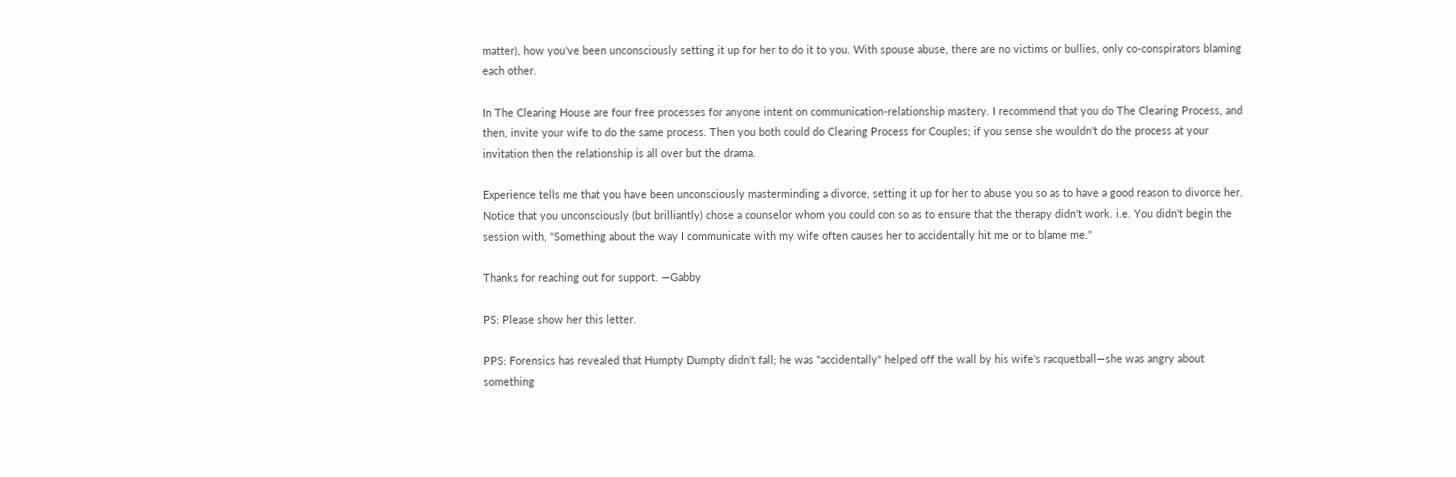matter), how you've been unconsciously setting it up for her to do it to you. With spouse abuse, there are no victims or bullies, only co-conspirators blaming each other.

In The Clearing House are four free processes for anyone intent on communication-relationship mastery. I recommend that you do The Clearing Process, and then, invite your wife to do the same process. Then you both could do Clearing Process for Couples; if you sense she wouldn't do the process at your invitation then the relationship is all over but the drama.

Experience tells me that you have been unconsciously masterminding a divorce, setting it up for her to abuse you so as to have a good reason to divorce her. Notice that you unconsciously (but brilliantly) chose a counselor whom you could con so as to ensure that the therapy didn't work. i.e. You didn't begin the session with, "Something about the way I communicate with my wife often causes her to accidentally hit me or to blame me."

Thanks for reaching out for support. —Gabby

PS: Please show her this letter.

PPS: Forensics has revealed that Humpty Dumpty didn't fall; he was "accidentally" helped off the wall by his wife's racquetball—she was angry about something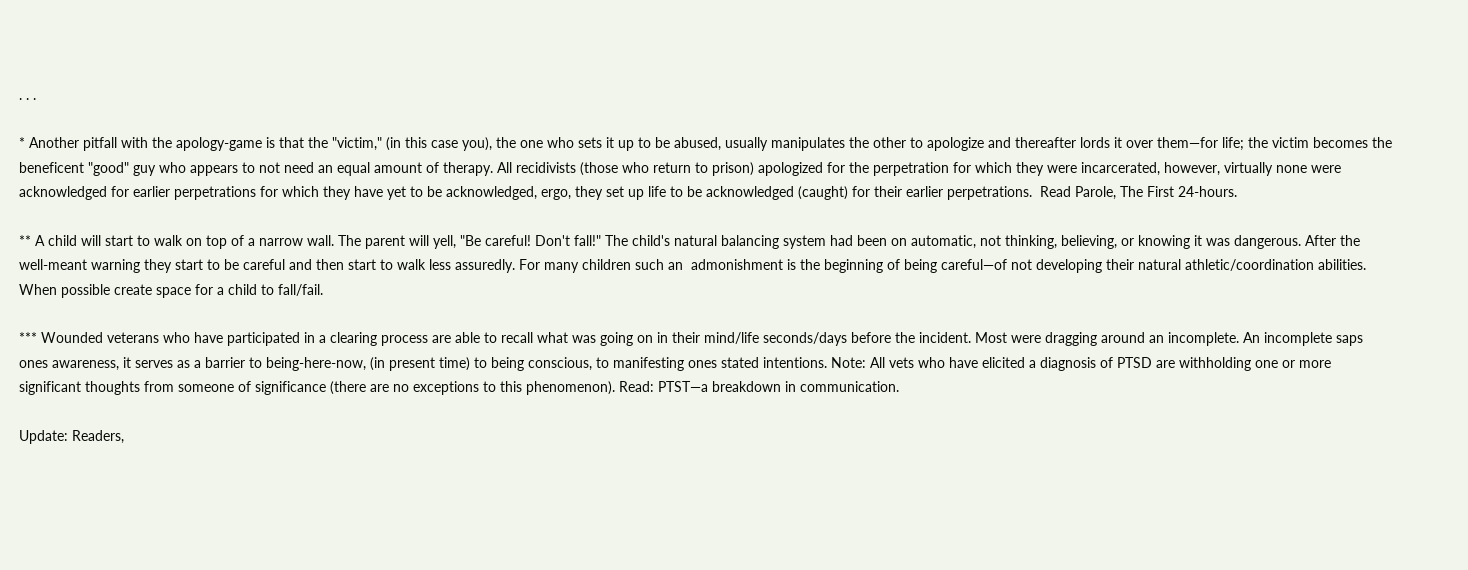. . .

* Another pitfall with the apology-game is that the "victim," (in this case you), the one who sets it up to be abused, usually manipulates the other to apologize and thereafter lords it over them—for life; the victim becomes the beneficent "good" guy who appears to not need an equal amount of therapy. All recidivists (those who return to prison) apologized for the perpetration for which they were incarcerated, however, virtually none were acknowledged for earlier perpetrations for which they have yet to be acknowledged, ergo, they set up life to be acknowledged (caught) for their earlier perpetrations.  Read Parole, The First 24-hours.

** A child will start to walk on top of a narrow wall. The parent will yell, "Be careful! Don't fall!" The child's natural balancing system had been on automatic, not thinking, believing, or knowing it was dangerous. After the well-meant warning they start to be careful and then start to walk less assuredly. For many children such an  admonishment is the beginning of being careful—of not developing their natural athletic/coordination abilities. When possible create space for a child to fall/fail.

*** Wounded veterans who have participated in a clearing process are able to recall what was going on in their mind/life seconds/days before the incident. Most were dragging around an incomplete. An incomplete saps ones awareness, it serves as a barrier to being-here-now, (in present time) to being conscious, to manifesting ones stated intentions. Note: All vets who have elicited a diagnosis of PTSD are withholding one or more significant thoughts from someone of significance (there are no exceptions to this phenomenon). Read: PTST—a breakdown in communication.

Update: Readers,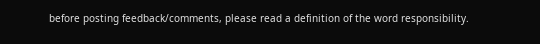before posting feedback/comments, please read a definition of the word responsibility.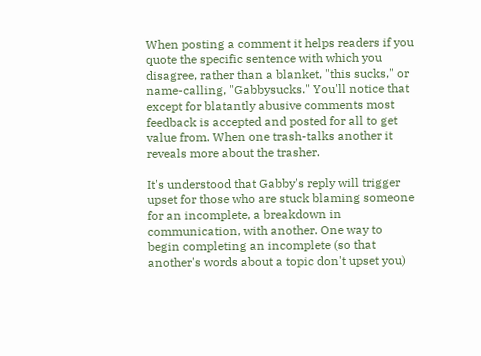When posting a comment it helps readers if you quote the specific sentence with which you disagree, rather than a blanket, "this sucks," or name-calling, "Gabbysucks." You'll notice that except for blatantly abusive comments most feedback is accepted and posted for all to get value from. When one trash-talks another it reveals more about the trasher.

It's understood that Gabby's reply will trigger upset for those who are stuck blaming someone for an incomplete, a breakdown in communication, with another. One way to begin completing an incomplete (so that another's words about a topic don't upset you)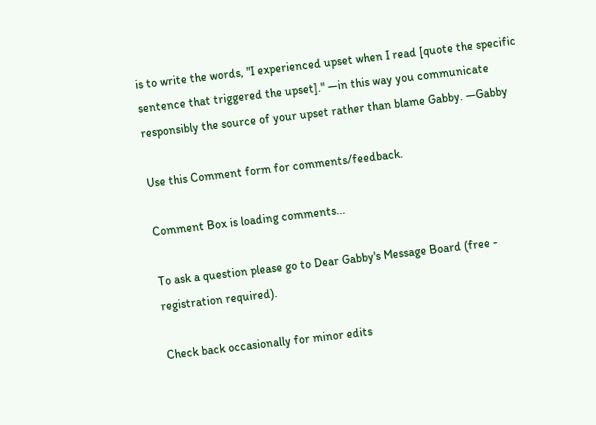is to write the words, "I experienced upset when I read [quote the specific sentence that triggered the upset]." —in this way you communicate responsibly the source of your upset rather than blame Gabby. —Gabby

Use this Comment form for comments/feedback.

Comment Box is loading comments...

To ask a question please go to Dear Gabby's Message Board (free - registration required).

Check back occasionally for minor edits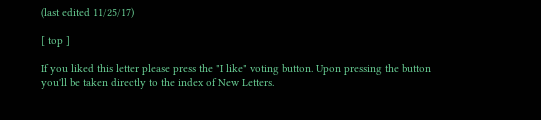(last edited 11/25/17)

[ top ]

If you liked this letter please press the "I like" voting button. Upon pressing the button you'll be taken directly to the index of New Letters.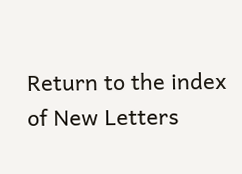Return to the index of New Letters